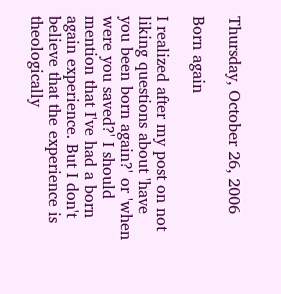Thursday, October 26, 2006

Born again

I realized after my post on not liking questions about 'have you been born again?' or 'when were you saved?' I should mention that I've had a born again experience. But I don't believe that the experience is theologically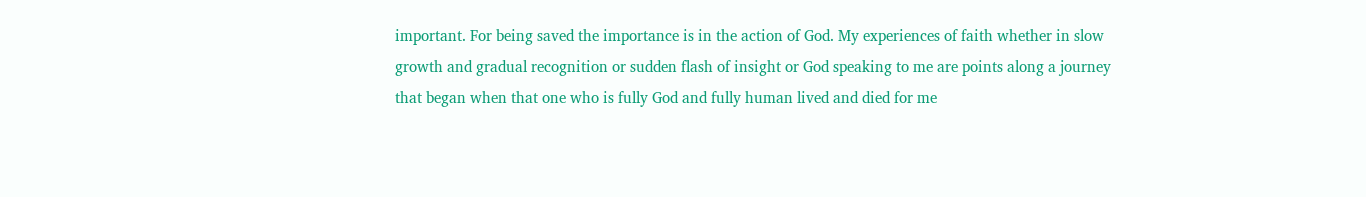important. For being saved the importance is in the action of God. My experiences of faith whether in slow growth and gradual recognition or sudden flash of insight or God speaking to me are points along a journey that began when that one who is fully God and fully human lived and died for me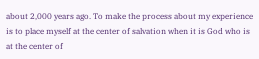about 2,000 years ago. To make the process about my experience is to place myself at the center of salvation when it is God who is at the center of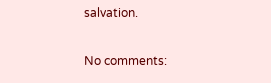salvation.

No comments: